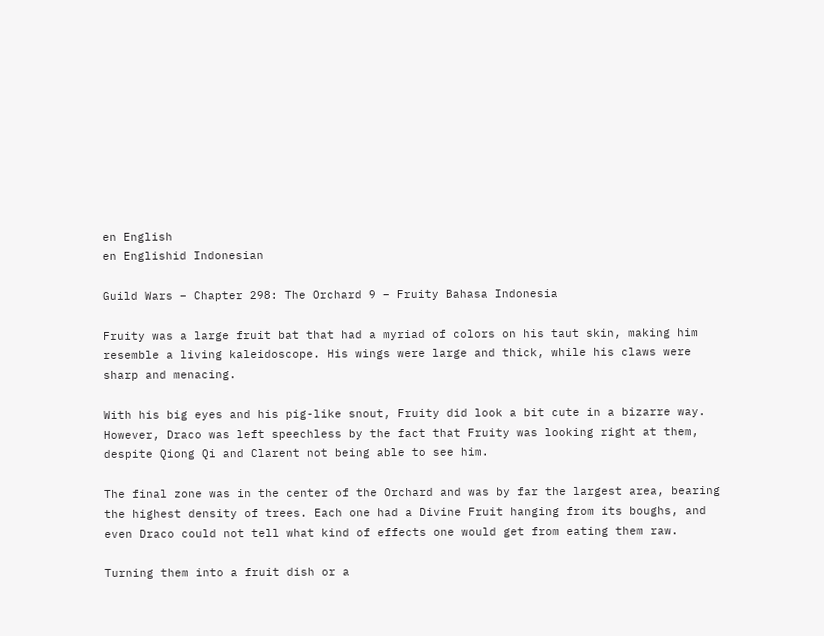en English
en Englishid Indonesian

Guild Wars – Chapter 298: The Orchard 9 – Fruity Bahasa Indonesia

Fruity was a large fruit bat that had a myriad of colors on his taut skin, making him resemble a living kaleidoscope. His wings were large and thick, while his claws were sharp and menacing.

With his big eyes and his pig-like snout, Fruity did look a bit cute in a bizarre way. However, Draco was left speechless by the fact that Fruity was looking right at them, despite Qiong Qi and Clarent not being able to see him.

The final zone was in the center of the Orchard and was by far the largest area, bearing the highest density of trees. Each one had a Divine Fruit hanging from its boughs, and even Draco could not tell what kind of effects one would get from eating them raw.

Turning them into a fruit dish or a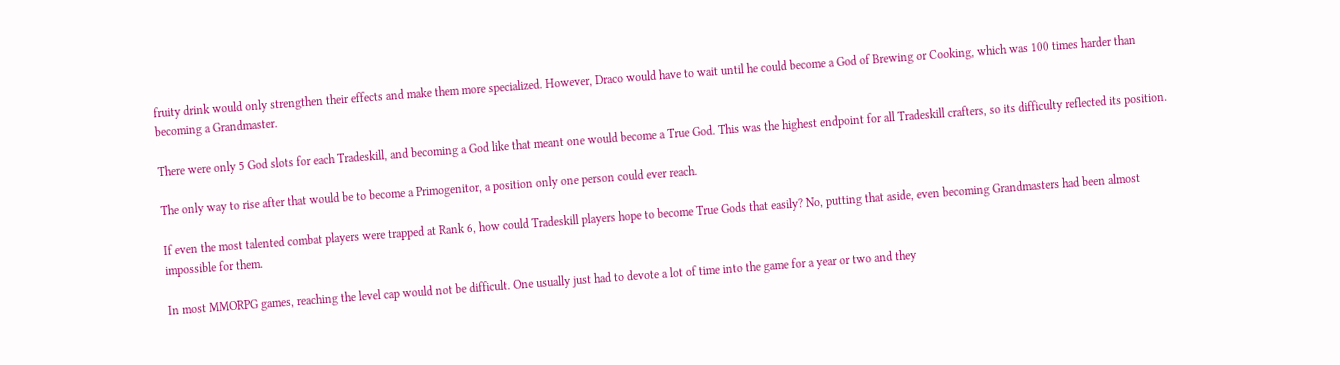fruity drink would only strengthen their effects and make them more specialized. However, Draco would have to wait until he could become a God of Brewing or Cooking, which was 100 times harder than becoming a Grandmaster.

There were only 5 God slots for each Tradeskill, and becoming a God like that meant one would become a True God. This was the highest endpoint for all Tradeskill crafters, so its difficulty reflected its position.

The only way to rise after that would be to become a Primogenitor, a position only one person could ever reach.

If even the most talented combat players were trapped at Rank 6, how could Tradeskill players hope to become True Gods that easily? No, putting that aside, even becoming Grandmasters had been almost impossible for them.

In most MMORPG games, reaching the level cap would not be difficult. One usually just had to devote a lot of time into the game for a year or two and they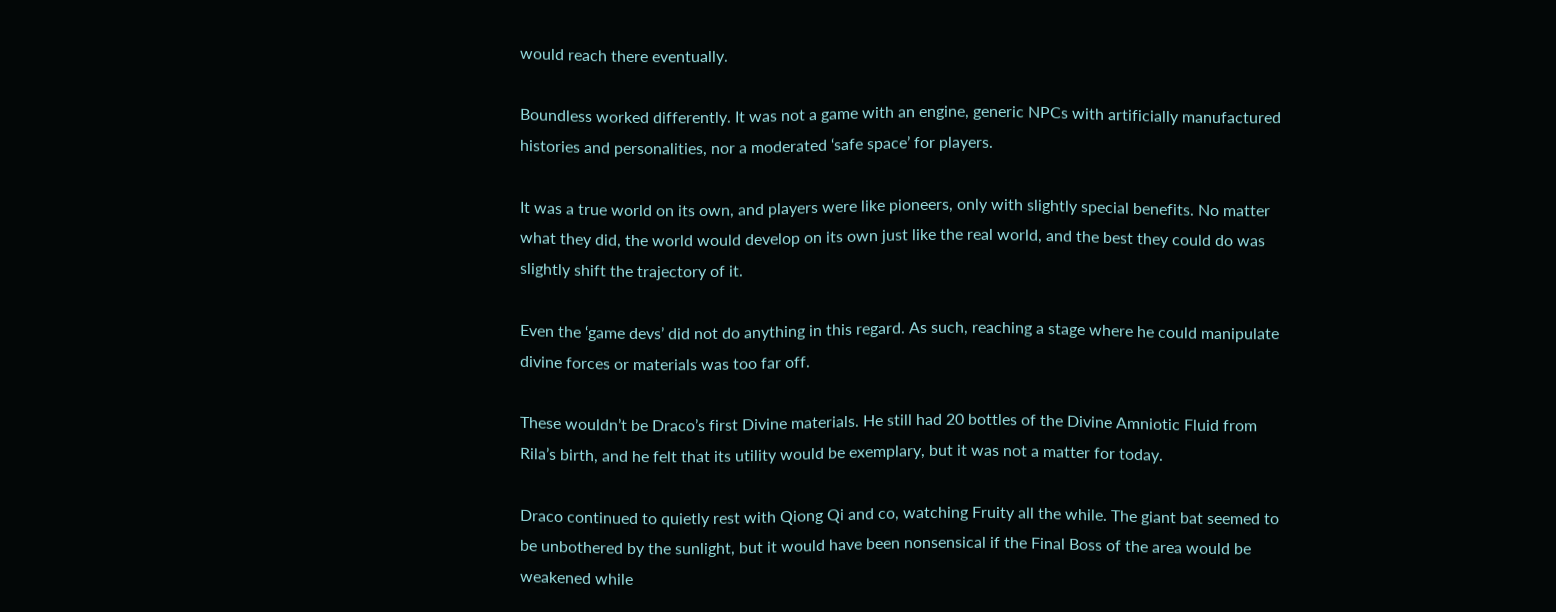would reach there eventually.

Boundless worked differently. It was not a game with an engine, generic NPCs with artificially manufactured histories and personalities, nor a moderated ‘safe space’ for players.

It was a true world on its own, and players were like pioneers, only with slightly special benefits. No matter what they did, the world would develop on its own just like the real world, and the best they could do was slightly shift the trajectory of it.

Even the ‘game devs’ did not do anything in this regard. As such, reaching a stage where he could manipulate divine forces or materials was too far off.

These wouldn’t be Draco’s first Divine materials. He still had 20 bottles of the Divine Amniotic Fluid from Rila’s birth, and he felt that its utility would be exemplary, but it was not a matter for today.

Draco continued to quietly rest with Qiong Qi and co, watching Fruity all the while. The giant bat seemed to be unbothered by the sunlight, but it would have been nonsensical if the Final Boss of the area would be weakened while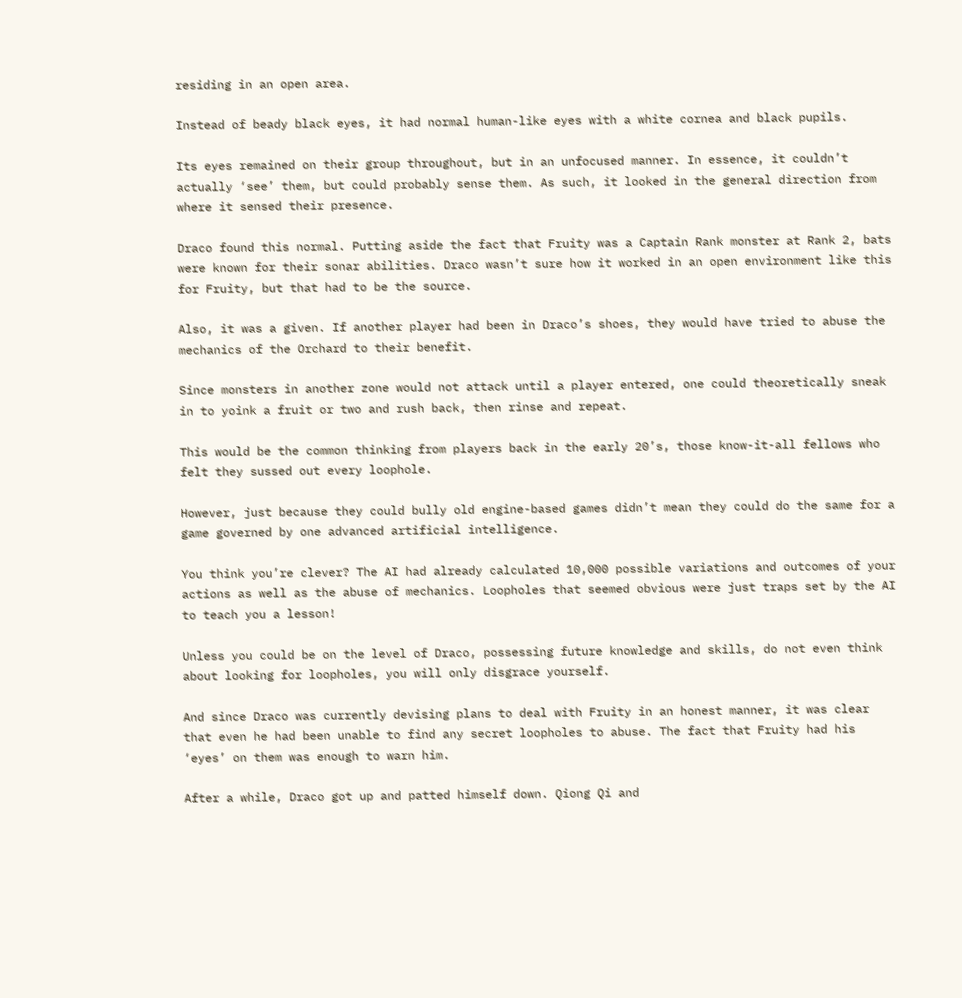residing in an open area.

Instead of beady black eyes, it had normal human-like eyes with a white cornea and black pupils.

Its eyes remained on their group throughout, but in an unfocused manner. In essence, it couldn’t actually ‘see’ them, but could probably sense them. As such, it looked in the general direction from where it sensed their presence.

Draco found this normal. Putting aside the fact that Fruity was a Captain Rank monster at Rank 2, bats were known for their sonar abilities. Draco wasn’t sure how it worked in an open environment like this for Fruity, but that had to be the source.

Also, it was a given. If another player had been in Draco’s shoes, they would have tried to abuse the mechanics of the Orchard to their benefit.

Since monsters in another zone would not attack until a player entered, one could theoretically sneak in to yoink a fruit or two and rush back, then rinse and repeat.

This would be the common thinking from players back in the early 20’s, those know-it-all fellows who felt they sussed out every loophole.

However, just because they could bully old engine-based games didn’t mean they could do the same for a game governed by one advanced artificial intelligence.

You think you’re clever? The AI had already calculated 10,000 possible variations and outcomes of your actions as well as the abuse of mechanics. Loopholes that seemed obvious were just traps set by the AI to teach you a lesson!

Unless you could be on the level of Draco, possessing future knowledge and skills, do not even think about looking for loopholes, you will only disgrace yourself.

And since Draco was currently devising plans to deal with Fruity in an honest manner, it was clear that even he had been unable to find any secret loopholes to abuse. The fact that Fruity had his ‘eyes’ on them was enough to warn him.

After a while, Draco got up and patted himself down. Qiong Qi and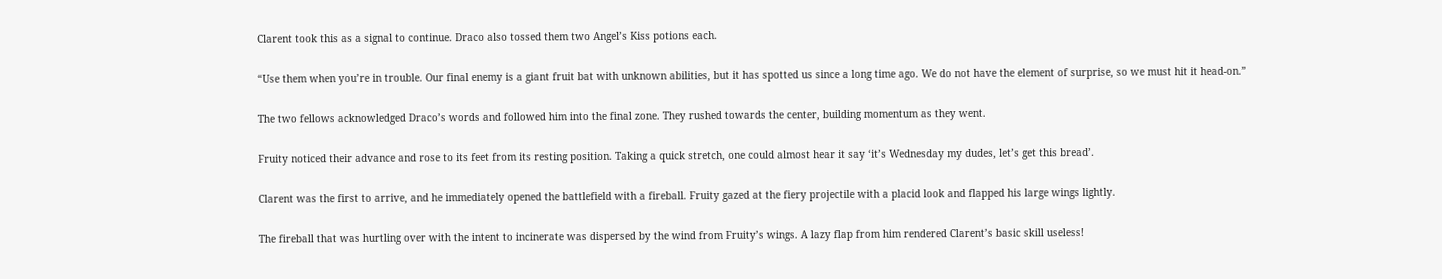Clarent took this as a signal to continue. Draco also tossed them two Angel’s Kiss potions each.

“Use them when you’re in trouble. Our final enemy is a giant fruit bat with unknown abilities, but it has spotted us since a long time ago. We do not have the element of surprise, so we must hit it head-on.”

The two fellows acknowledged Draco’s words and followed him into the final zone. They rushed towards the center, building momentum as they went.

Fruity noticed their advance and rose to its feet from its resting position. Taking a quick stretch, one could almost hear it say ‘it’s Wednesday my dudes, let’s get this bread’.

Clarent was the first to arrive, and he immediately opened the battlefield with a fireball. Fruity gazed at the fiery projectile with a placid look and flapped his large wings lightly.

The fireball that was hurtling over with the intent to incinerate was dispersed by the wind from Fruity’s wings. A lazy flap from him rendered Clarent’s basic skill useless!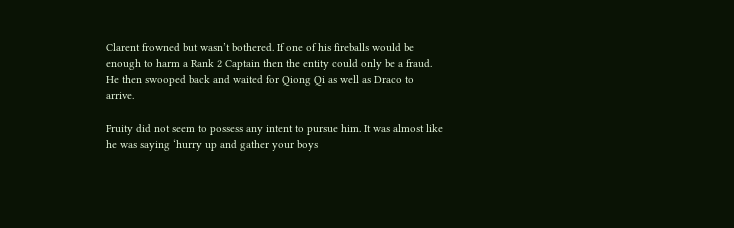Clarent frowned but wasn’t bothered. If one of his fireballs would be enough to harm a Rank 2 Captain then the entity could only be a fraud. He then swooped back and waited for Qiong Qi as well as Draco to arrive.

Fruity did not seem to possess any intent to pursue him. It was almost like he was saying ‘hurry up and gather your boys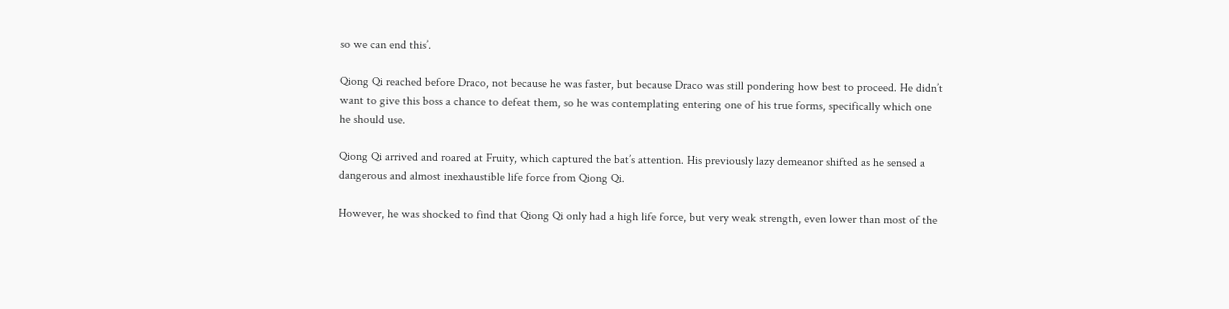so we can end this’.

Qiong Qi reached before Draco, not because he was faster, but because Draco was still pondering how best to proceed. He didn’t want to give this boss a chance to defeat them, so he was contemplating entering one of his true forms, specifically which one he should use.

Qiong Qi arrived and roared at Fruity, which captured the bat’s attention. His previously lazy demeanor shifted as he sensed a dangerous and almost inexhaustible life force from Qiong Qi.

However, he was shocked to find that Qiong Qi only had a high life force, but very weak strength, even lower than most of the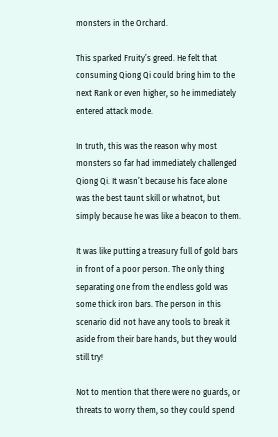monsters in the Orchard.

This sparked Fruity’s greed. He felt that consuming Qiong Qi could bring him to the next Rank or even higher, so he immediately entered attack mode.

In truth, this was the reason why most monsters so far had immediately challenged Qiong Qi. It wasn’t because his face alone was the best taunt skill or whatnot, but simply because he was like a beacon to them.

It was like putting a treasury full of gold bars in front of a poor person. The only thing separating one from the endless gold was some thick iron bars. The person in this scenario did not have any tools to break it aside from their bare hands, but they would still try!

Not to mention that there were no guards, or threats to worry them, so they could spend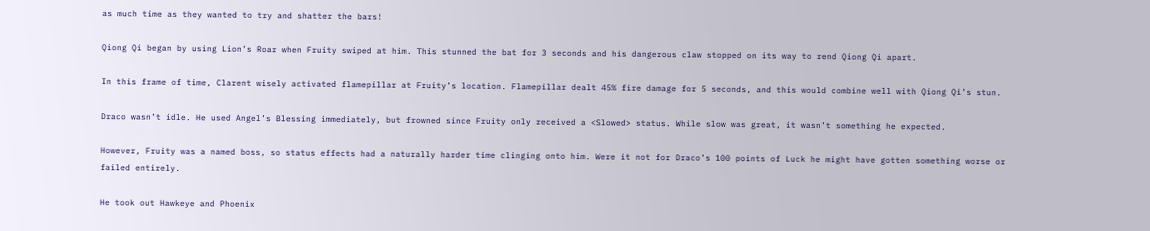as much time as they wanted to try and shatter the bars!

Qiong Qi began by using Lion’s Roar when Fruity swiped at him. This stunned the bat for 3 seconds and his dangerous claw stopped on its way to rend Qiong Qi apart.

In this frame of time, Clarent wisely activated flamepillar at Fruity’s location. Flamepillar dealt 45% fire damage for 5 seconds, and this would combine well with Qiong Qi’s stun.

Draco wasn’t idle. He used Angel’s Blessing immediately, but frowned since Fruity only received a <Slowed> status. While slow was great, it wasn’t something he expected.

However, Fruity was a named boss, so status effects had a naturally harder time clinging onto him. Were it not for Draco’s 100 points of Luck he might have gotten something worse or failed entirely.

He took out Hawkeye and Phoenix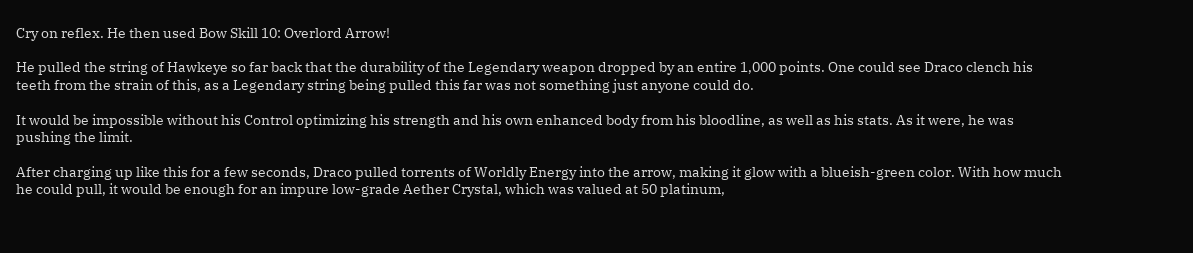Cry on reflex. He then used Bow Skill 10: Overlord Arrow!

He pulled the string of Hawkeye so far back that the durability of the Legendary weapon dropped by an entire 1,000 points. One could see Draco clench his teeth from the strain of this, as a Legendary string being pulled this far was not something just anyone could do.

It would be impossible without his Control optimizing his strength and his own enhanced body from his bloodline, as well as his stats. As it were, he was pushing the limit.

After charging up like this for a few seconds, Draco pulled torrents of Worldly Energy into the arrow, making it glow with a blueish-green color. With how much he could pull, it would be enough for an impure low-grade Aether Crystal, which was valued at 50 platinum,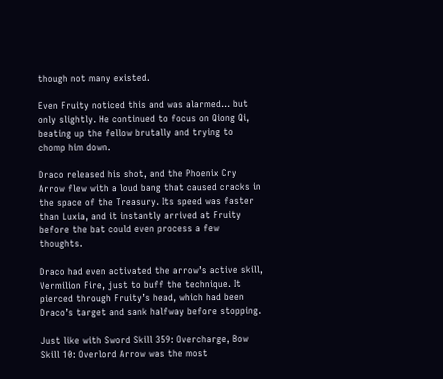though not many existed.

Even Fruity noticed this and was alarmed… but only slightly. He continued to focus on Qiong Qi, beating up the fellow brutally and trying to chomp him down.

Draco released his shot, and the Phoenix Cry Arrow flew with a loud bang that caused cracks in the space of the Treasury. Its speed was faster than Luxia, and it instantly arrived at Fruity before the bat could even process a few thoughts.

Draco had even activated the arrow’s active skill, Vermilion Fire, just to buff the technique. It pierced through Fruity’s head, which had been Draco’s target and sank halfway before stopping.

Just like with Sword Skill 359: Overcharge, Bow Skill 10: Overlord Arrow was the most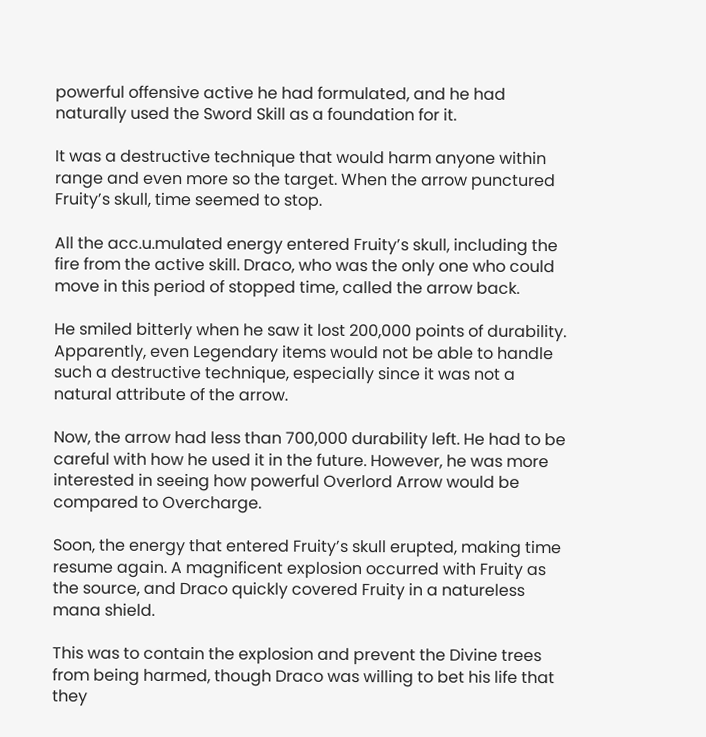powerful offensive active he had formulated, and he had naturally used the Sword Skill as a foundation for it.

It was a destructive technique that would harm anyone within range and even more so the target. When the arrow punctured Fruity’s skull, time seemed to stop.

All the acc.u.mulated energy entered Fruity’s skull, including the fire from the active skill. Draco, who was the only one who could move in this period of stopped time, called the arrow back.

He smiled bitterly when he saw it lost 200,000 points of durability. Apparently, even Legendary items would not be able to handle such a destructive technique, especially since it was not a natural attribute of the arrow.

Now, the arrow had less than 700,000 durability left. He had to be careful with how he used it in the future. However, he was more interested in seeing how powerful Overlord Arrow would be compared to Overcharge.

Soon, the energy that entered Fruity’s skull erupted, making time resume again. A magnificent explosion occurred with Fruity as the source, and Draco quickly covered Fruity in a natureless mana shield.

This was to contain the explosion and prevent the Divine trees from being harmed, though Draco was willing to bet his life that they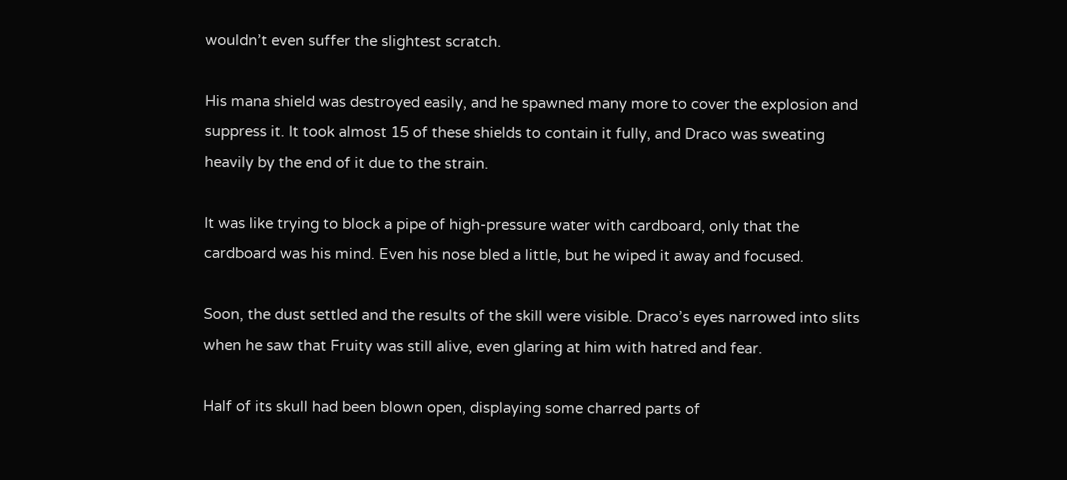wouldn’t even suffer the slightest scratch.

His mana shield was destroyed easily, and he spawned many more to cover the explosion and suppress it. It took almost 15 of these shields to contain it fully, and Draco was sweating heavily by the end of it due to the strain.

It was like trying to block a pipe of high-pressure water with cardboard, only that the cardboard was his mind. Even his nose bled a little, but he wiped it away and focused.

Soon, the dust settled and the results of the skill were visible. Draco’s eyes narrowed into slits when he saw that Fruity was still alive, even glaring at him with hatred and fear.

Half of its skull had been blown open, displaying some charred parts of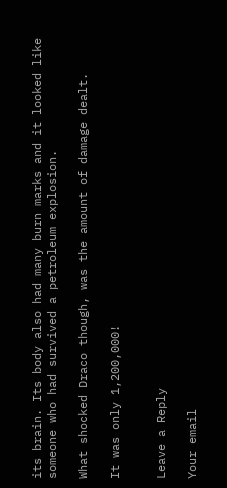its brain. Its body also had many burn marks and it looked like someone who had survived a petroleum explosion.

What shocked Draco though, was the amount of damage dealt.

It was only 1,200,000!


Leave a Reply

Your email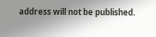address will not be published.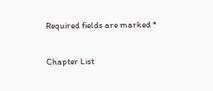Required fields are marked *

Chapter List